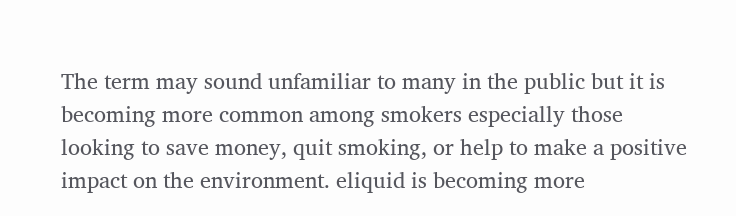The term may sound unfamiliar to many in the public but it is becoming more common among smokers especially those looking to save money, quit smoking, or help to make a positive impact on the environment. eliquid is becoming more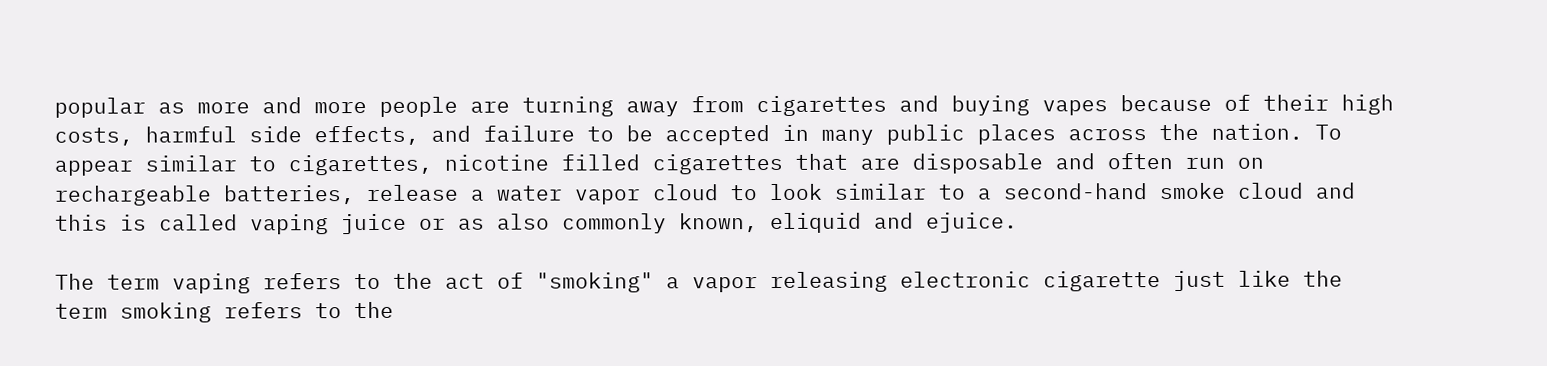popular as more and more people are turning away from cigarettes and buying vapes because of their high costs, harmful side effects, and failure to be accepted in many public places across the nation. To appear similar to cigarettes, nicotine filled cigarettes that are disposable and often run on rechargeable batteries, release a water vapor cloud to look similar to a second-hand smoke cloud and this is called vaping juice or as also commonly known, eliquid and ejuice.

The term vaping refers to the act of "smoking" a vapor releasing electronic cigarette just like the term smoking refers to the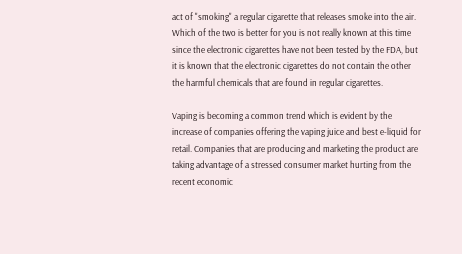act of "smoking" a regular cigarette that releases smoke into the air. Which of the two is better for you is not really known at this time since the electronic cigarettes have not been tested by the FDA, but it is known that the electronic cigarettes do not contain the other the harmful chemicals that are found in regular cigarettes.

Vaping is becoming a common trend which is evident by the increase of companies offering the vaping juice and best e-liquid for retail. Companies that are producing and marketing the product are taking advantage of a stressed consumer market hurting from the recent economic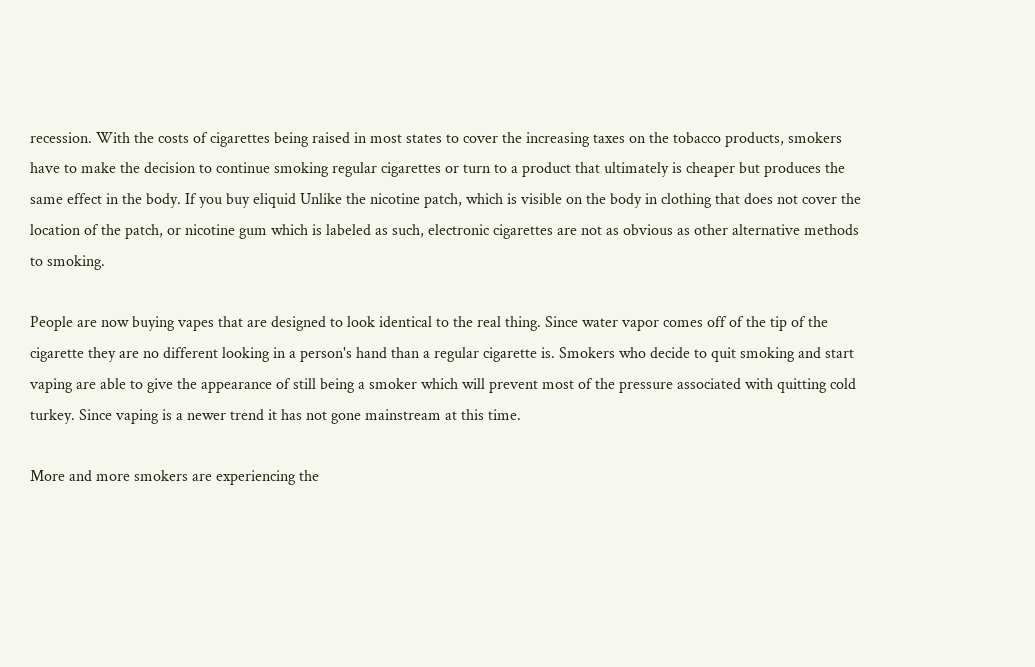recession. With the costs of cigarettes being raised in most states to cover the increasing taxes on the tobacco products, smokers have to make the decision to continue smoking regular cigarettes or turn to a product that ultimately is cheaper but produces the same effect in the body. If you buy eliquid Unlike the nicotine patch, which is visible on the body in clothing that does not cover the location of the patch, or nicotine gum which is labeled as such, electronic cigarettes are not as obvious as other alternative methods to smoking.

People are now buying vapes that are designed to look identical to the real thing. Since water vapor comes off of the tip of the cigarette they are no different looking in a person's hand than a regular cigarette is. Smokers who decide to quit smoking and start vaping are able to give the appearance of still being a smoker which will prevent most of the pressure associated with quitting cold turkey. Since vaping is a newer trend it has not gone mainstream at this time.

More and more smokers are experiencing the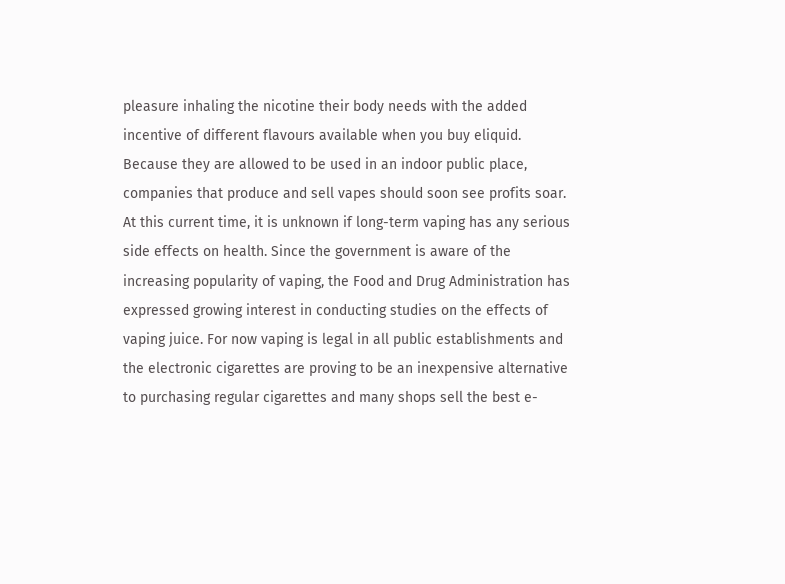pleasure inhaling the nicotine their body needs with the added incentive of different flavours available when you buy eliquid. Because they are allowed to be used in an indoor public place, companies that produce and sell vapes should soon see profits soar. At this current time, it is unknown if long-term vaping has any serious side effects on health. Since the government is aware of the increasing popularity of vaping, the Food and Drug Administration has expressed growing interest in conducting studies on the effects of vaping juice. For now vaping is legal in all public establishments and the electronic cigarettes are proving to be an inexpensive alternative to purchasing regular cigarettes and many shops sell the best e-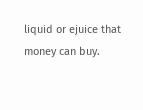liquid or ejuice that money can buy.